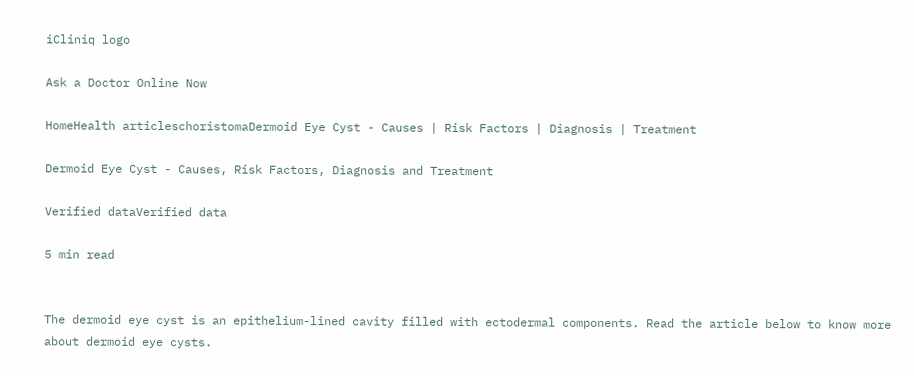iCliniq logo

Ask a Doctor Online Now

HomeHealth articleschoristomaDermoid Eye Cyst - Causes | Risk Factors | Diagnosis | Treatment

Dermoid Eye Cyst - Causes, Risk Factors, Diagnosis and Treatment

Verified dataVerified data

5 min read


The dermoid eye cyst is an epithelium-lined cavity filled with ectodermal components. Read the article below to know more about dermoid eye cysts.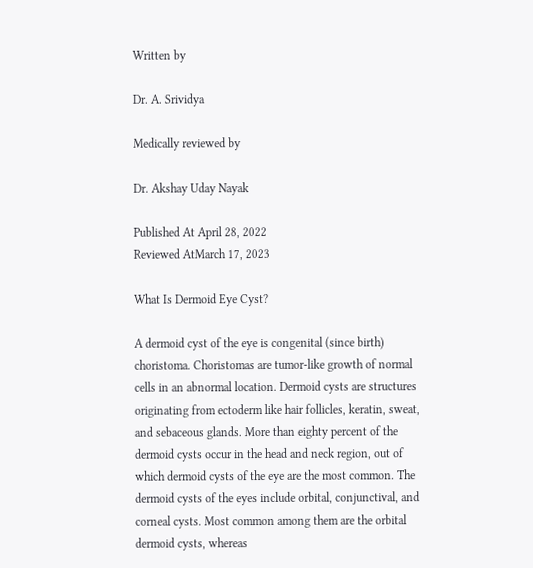Written by

Dr. A. Srividya

Medically reviewed by

Dr. Akshay Uday Nayak

Published At April 28, 2022
Reviewed AtMarch 17, 2023

What Is Dermoid Eye Cyst?

A dermoid cyst of the eye is congenital (since birth) choristoma. Choristomas are tumor-like growth of normal cells in an abnormal location. Dermoid cysts are structures originating from ectoderm like hair follicles, keratin, sweat, and sebaceous glands. More than eighty percent of the dermoid cysts occur in the head and neck region, out of which dermoid cysts of the eye are the most common. The dermoid cysts of the eyes include orbital, conjunctival, and corneal cysts. Most common among them are the orbital dermoid cysts, whereas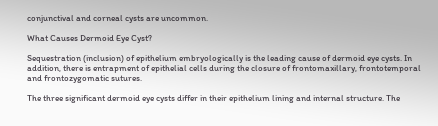conjunctival and corneal cysts are uncommon.

What Causes Dermoid Eye Cyst?

Sequestration (inclusion) of epithelium embryologically is the leading cause of dermoid eye cysts. In addition, there is entrapment of epithelial cells during the closure of frontomaxillary, frontotemporal and frontozygomatic sutures.

The three significant dermoid eye cysts differ in their epithelium lining and internal structure. The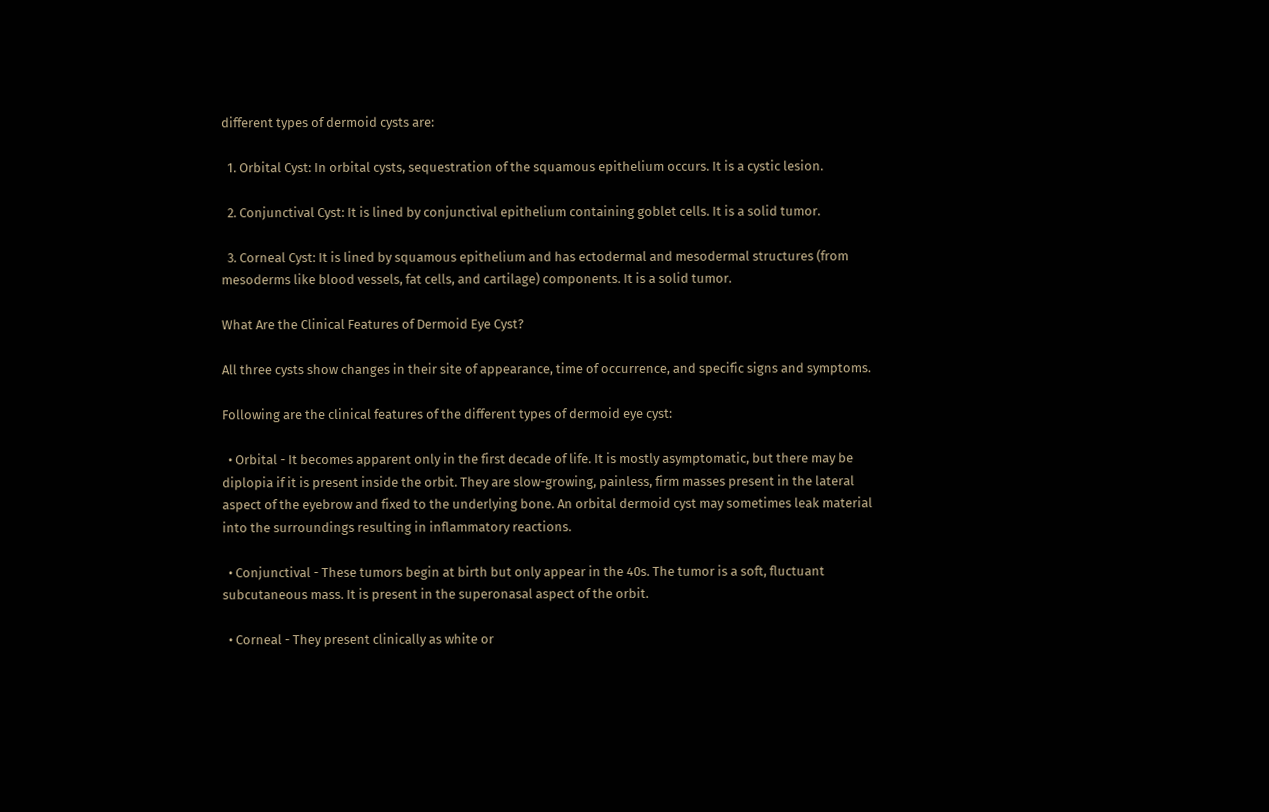different types of dermoid cysts are:

  1. Orbital Cyst: In orbital cysts, sequestration of the squamous epithelium occurs. It is a cystic lesion.

  2. Conjunctival Cyst: It is lined by conjunctival epithelium containing goblet cells. It is a solid tumor.

  3. Corneal Cyst: It is lined by squamous epithelium and has ectodermal and mesodermal structures (from mesoderms like blood vessels, fat cells, and cartilage) components. It is a solid tumor.

What Are the Clinical Features of Dermoid Eye Cyst?

All three cysts show changes in their site of appearance, time of occurrence, and specific signs and symptoms.

Following are the clinical features of the different types of dermoid eye cyst:

  • Orbital - It becomes apparent only in the first decade of life. It is mostly asymptomatic, but there may be diplopia if it is present inside the orbit. They are slow-growing, painless, firm masses present in the lateral aspect of the eyebrow and fixed to the underlying bone. An orbital dermoid cyst may sometimes leak material into the surroundings resulting in inflammatory reactions.

  • Conjunctival - These tumors begin at birth but only appear in the 40s. The tumor is a soft, fluctuant subcutaneous mass. It is present in the superonasal aspect of the orbit.

  • Corneal - They present clinically as white or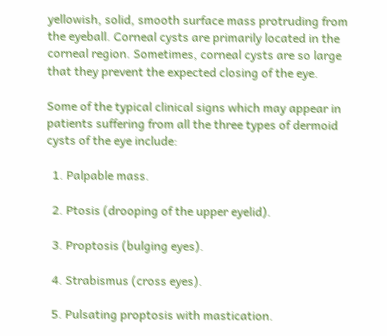yellowish, solid, smooth surface mass protruding from the eyeball. Corneal cysts are primarily located in the corneal region. Sometimes, corneal cysts are so large that they prevent the expected closing of the eye.

Some of the typical clinical signs which may appear in patients suffering from all the three types of dermoid cysts of the eye include:

  1. Palpable mass.

  2. Ptosis (drooping of the upper eyelid).

  3. Proptosis (bulging eyes).

  4. Strabismus (cross eyes).

  5. Pulsating proptosis with mastication.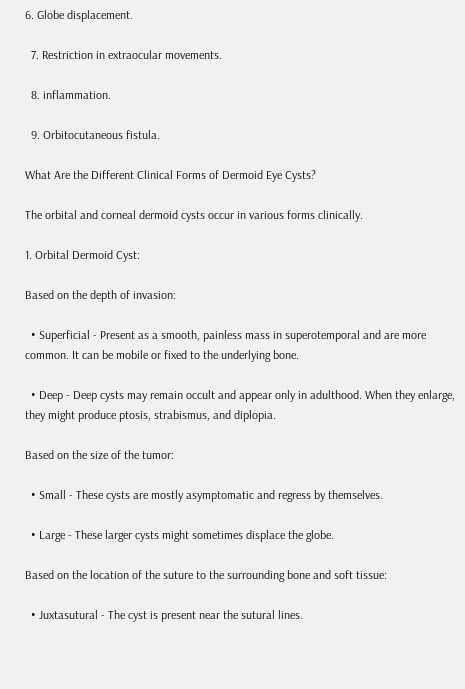6. Globe displacement.

  7. Restriction in extraocular movements.

  8. inflammation.

  9. Orbitocutaneous fistula.

What Are the Different Clinical Forms of Dermoid Eye Cysts?

The orbital and corneal dermoid cysts occur in various forms clinically.

1. Orbital Dermoid Cyst:

Based on the depth of invasion:

  • Superficial - Present as a smooth, painless mass in superotemporal and are more common. It can be mobile or fixed to the underlying bone.

  • Deep - Deep cysts may remain occult and appear only in adulthood. When they enlarge, they might produce ptosis, strabismus, and diplopia.

Based on the size of the tumor:

  • Small - These cysts are mostly asymptomatic and regress by themselves.

  • Large - These larger cysts might sometimes displace the globe.

Based on the location of the suture to the surrounding bone and soft tissue:

  • Juxtasutural - The cyst is present near the sutural lines.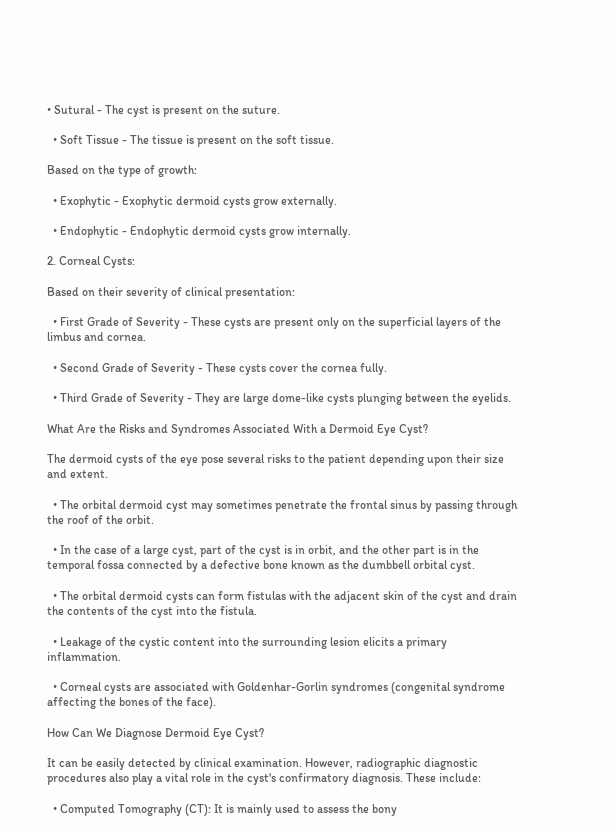• Sutural - The cyst is present on the suture.

  • Soft Tissue - The tissue is present on the soft tissue.

Based on the type of growth:

  • Exophytic - Exophytic dermoid cysts grow externally.

  • Endophytic - Endophytic dermoid cysts grow internally.

2. Corneal Cysts:

Based on their severity of clinical presentation:

  • First Grade of Severity - These cysts are present only on the superficial layers of the limbus and cornea.

  • Second Grade of Severity - These cysts cover the cornea fully.

  • Third Grade of Severity - They are large dome-like cysts plunging between the eyelids.

What Are the Risks and Syndromes Associated With a Dermoid Eye Cyst?

The dermoid cysts of the eye pose several risks to the patient depending upon their size and extent.

  • The orbital dermoid cyst may sometimes penetrate the frontal sinus by passing through the roof of the orbit.

  • In the case of a large cyst, part of the cyst is in orbit, and the other part is in the temporal fossa connected by a defective bone known as the dumbbell orbital cyst.

  • The orbital dermoid cysts can form fistulas with the adjacent skin of the cyst and drain the contents of the cyst into the fistula.

  • Leakage of the cystic content into the surrounding lesion elicits a primary inflammation.

  • Corneal cysts are associated with Goldenhar-Gorlin syndromes (congenital syndrome affecting the bones of the face).

How Can We Diagnose Dermoid Eye Cyst?

It can be easily detected by clinical examination. However, radiographic diagnostic procedures also play a vital role in the cyst's confirmatory diagnosis. These include:

  • Computed Tomography (CT): It is mainly used to assess the bony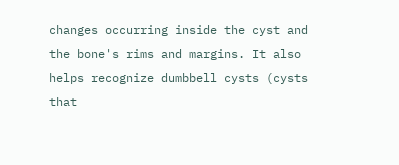changes occurring inside the cyst and the bone's rims and margins. It also helps recognize dumbbell cysts (cysts that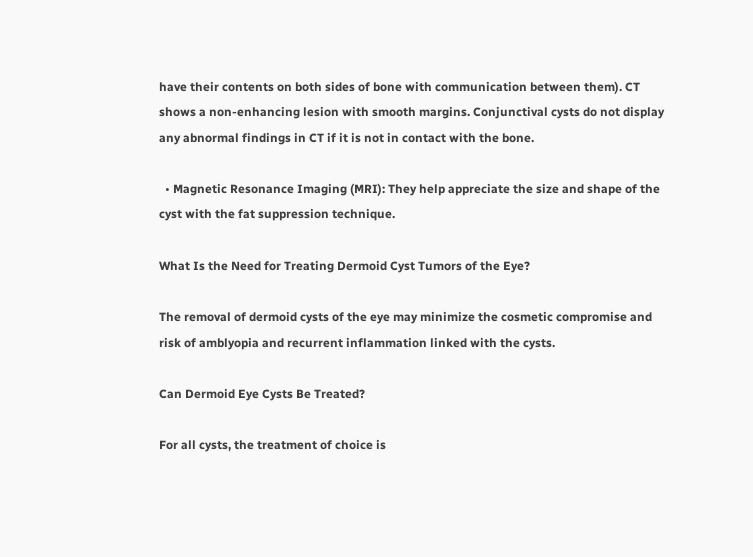have their contents on both sides of bone with communication between them). CT shows a non-enhancing lesion with smooth margins. Conjunctival cysts do not display any abnormal findings in CT if it is not in contact with the bone.

  • Magnetic Resonance Imaging (MRI): They help appreciate the size and shape of the cyst with the fat suppression technique.

What Is the Need for Treating Dermoid Cyst Tumors of the Eye?

The removal of dermoid cysts of the eye may minimize the cosmetic compromise and risk of amblyopia and recurrent inflammation linked with the cysts.

Can Dermoid Eye Cysts Be Treated?

For all cysts, the treatment of choice is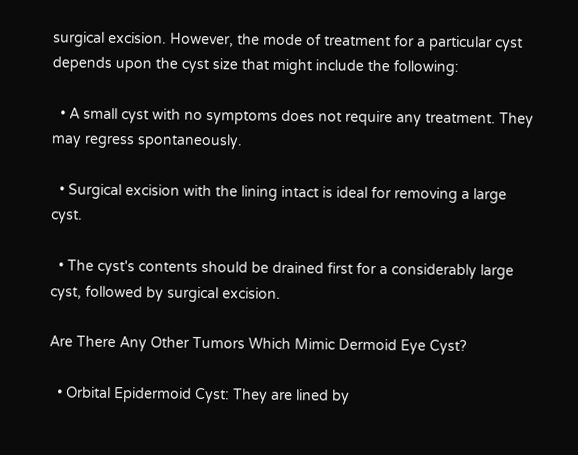surgical excision. However, the mode of treatment for a particular cyst depends upon the cyst size that might include the following:

  • A small cyst with no symptoms does not require any treatment. They may regress spontaneously.

  • Surgical excision with the lining intact is ideal for removing a large cyst.

  • The cyst's contents should be drained first for a considerably large cyst, followed by surgical excision.

Are There Any Other Tumors Which Mimic Dermoid Eye Cyst?

  • Orbital Epidermoid Cyst: They are lined by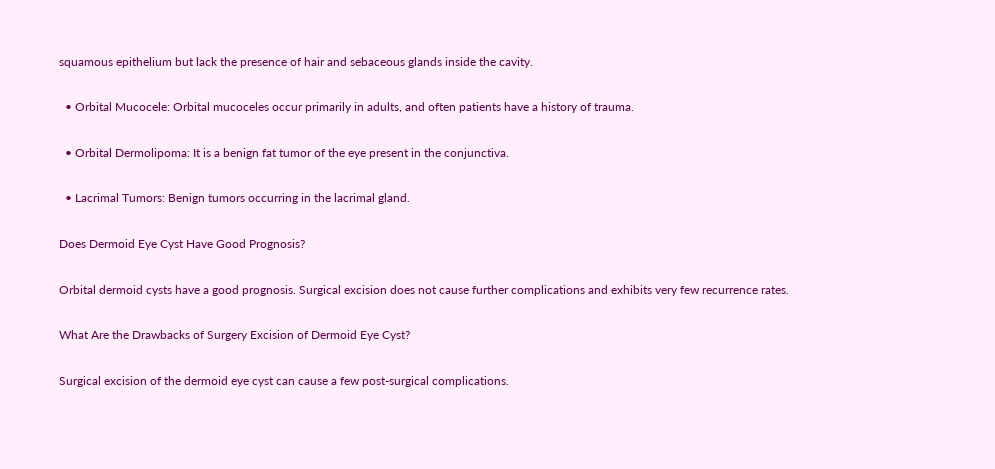squamous epithelium but lack the presence of hair and sebaceous glands inside the cavity.

  • Orbital Mucocele: Orbital mucoceles occur primarily in adults, and often patients have a history of trauma.

  • Orbital Dermolipoma: It is a benign fat tumor of the eye present in the conjunctiva.

  • Lacrimal Tumors: Benign tumors occurring in the lacrimal gland.

Does Dermoid Eye Cyst Have Good Prognosis?

Orbital dermoid cysts have a good prognosis. Surgical excision does not cause further complications and exhibits very few recurrence rates.

What Are the Drawbacks of Surgery Excision of Dermoid Eye Cyst?

Surgical excision of the dermoid eye cyst can cause a few post-surgical complications.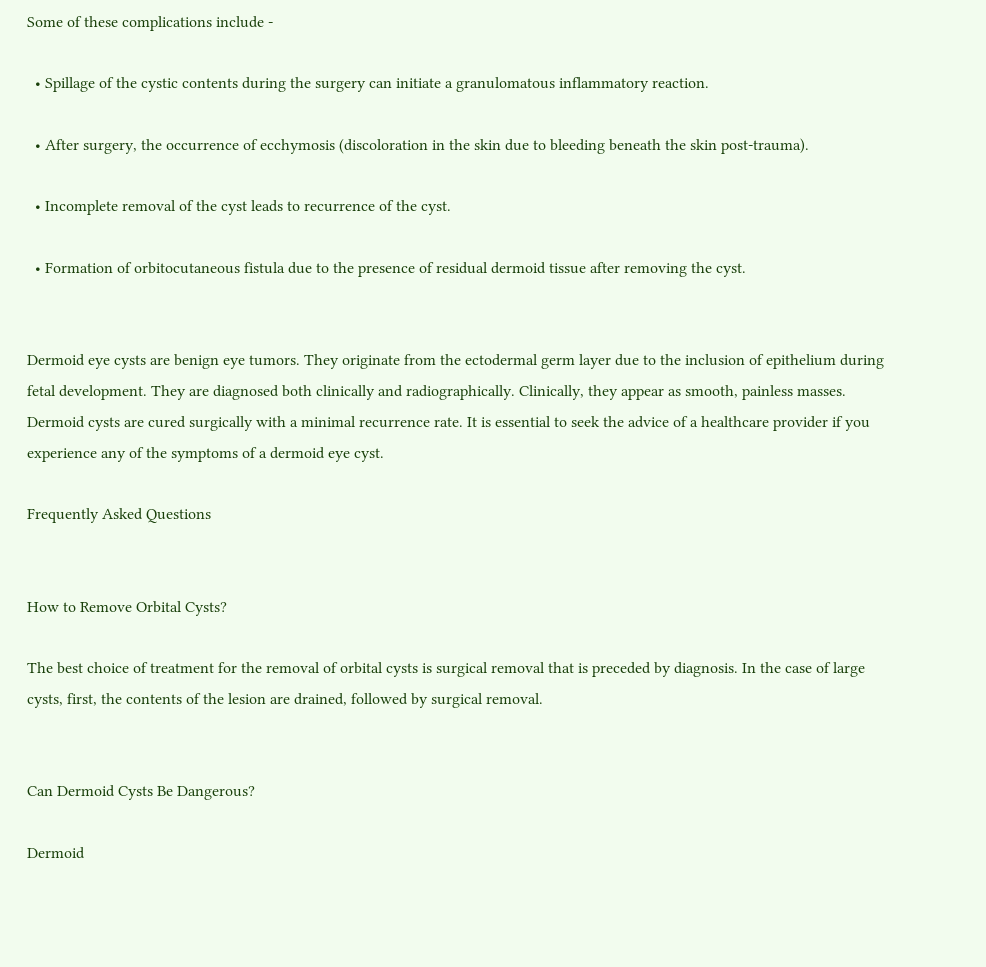Some of these complications include -

  • Spillage of the cystic contents during the surgery can initiate a granulomatous inflammatory reaction.

  • After surgery, the occurrence of ecchymosis (discoloration in the skin due to bleeding beneath the skin post-trauma).

  • Incomplete removal of the cyst leads to recurrence of the cyst.

  • Formation of orbitocutaneous fistula due to the presence of residual dermoid tissue after removing the cyst.


Dermoid eye cysts are benign eye tumors. They originate from the ectodermal germ layer due to the inclusion of epithelium during fetal development. They are diagnosed both clinically and radiographically. Clinically, they appear as smooth, painless masses. Dermoid cysts are cured surgically with a minimal recurrence rate. It is essential to seek the advice of a healthcare provider if you experience any of the symptoms of a dermoid eye cyst.

Frequently Asked Questions


How to Remove Orbital Cysts?

The best choice of treatment for the removal of orbital cysts is surgical removal that is preceded by diagnosis. In the case of large cysts, first, the contents of the lesion are drained, followed by surgical removal.


Can Dermoid Cysts Be Dangerous?

Dermoid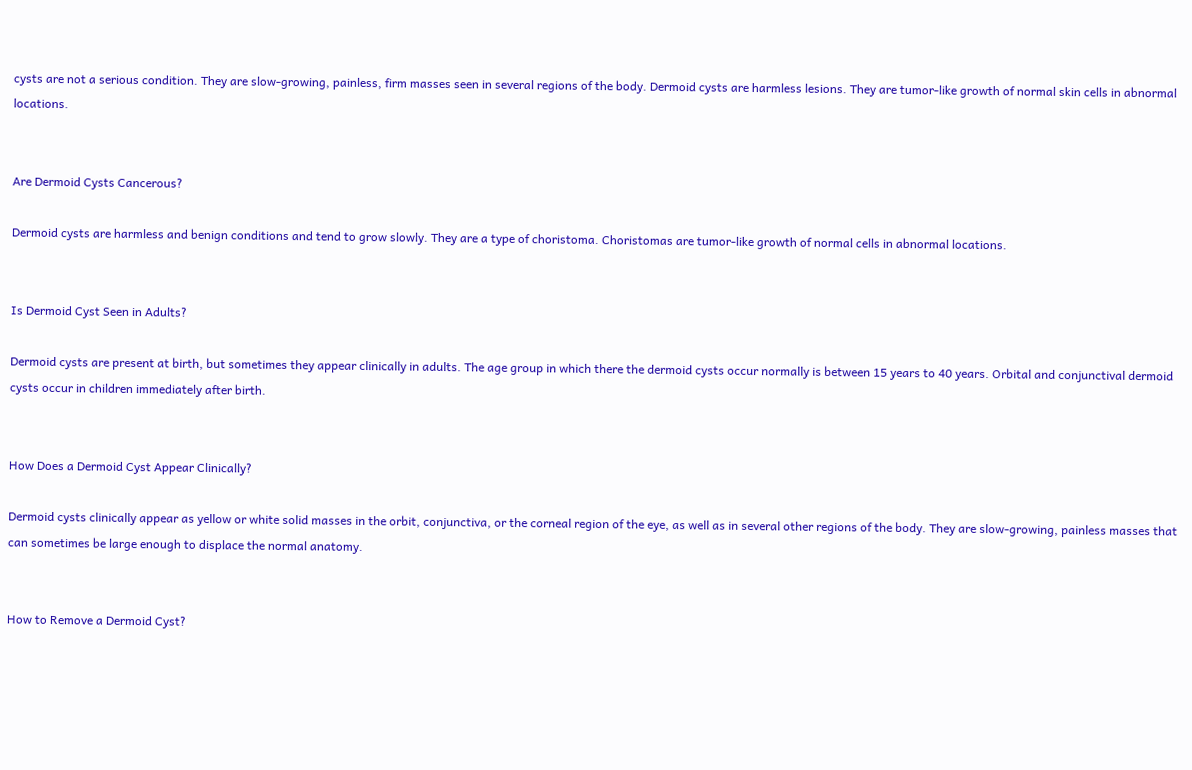cysts are not a serious condition. They are slow-growing, painless, firm masses seen in several regions of the body. Dermoid cysts are harmless lesions. They are tumor-like growth of normal skin cells in abnormal locations.


Are Dermoid Cysts Cancerous?

Dermoid cysts are harmless and benign conditions and tend to grow slowly. They are a type of choristoma. Choristomas are tumor-like growth of normal cells in abnormal locations.


Is Dermoid Cyst Seen in Adults?

Dermoid cysts are present at birth, but sometimes they appear clinically in adults. The age group in which there the dermoid cysts occur normally is between 15 years to 40 years. Orbital and conjunctival dermoid cysts occur in children immediately after birth.


How Does a Dermoid Cyst Appear Clinically?

Dermoid cysts clinically appear as yellow or white solid masses in the orbit, conjunctiva, or the corneal region of the eye, as well as in several other regions of the body. They are slow-growing, painless masses that can sometimes be large enough to displace the normal anatomy.


How to Remove a Dermoid Cyst?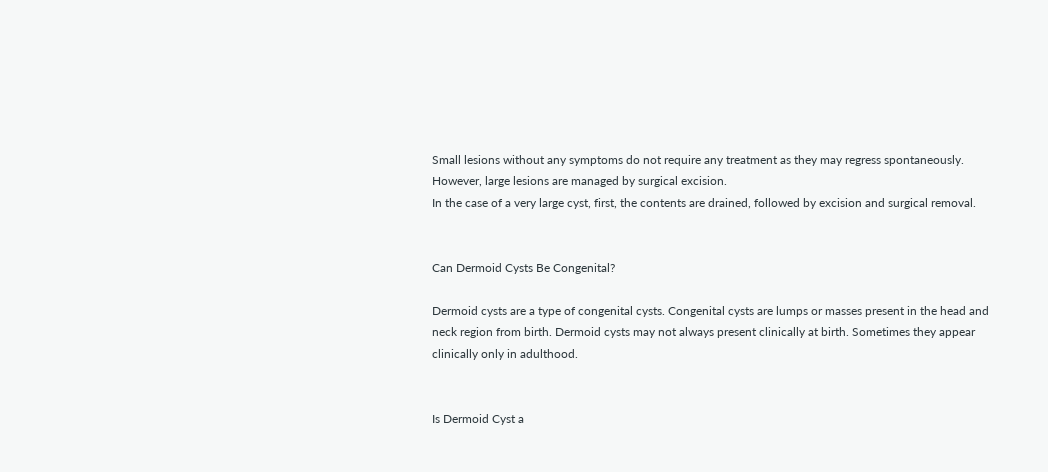Small lesions without any symptoms do not require any treatment as they may regress spontaneously. However, large lesions are managed by surgical excision.
In the case of a very large cyst, first, the contents are drained, followed by excision and surgical removal.


Can Dermoid Cysts Be Congenital?

Dermoid cysts are a type of congenital cysts. Congenital cysts are lumps or masses present in the head and neck region from birth. Dermoid cysts may not always present clinically at birth. Sometimes they appear clinically only in adulthood.


Is Dermoid Cyst a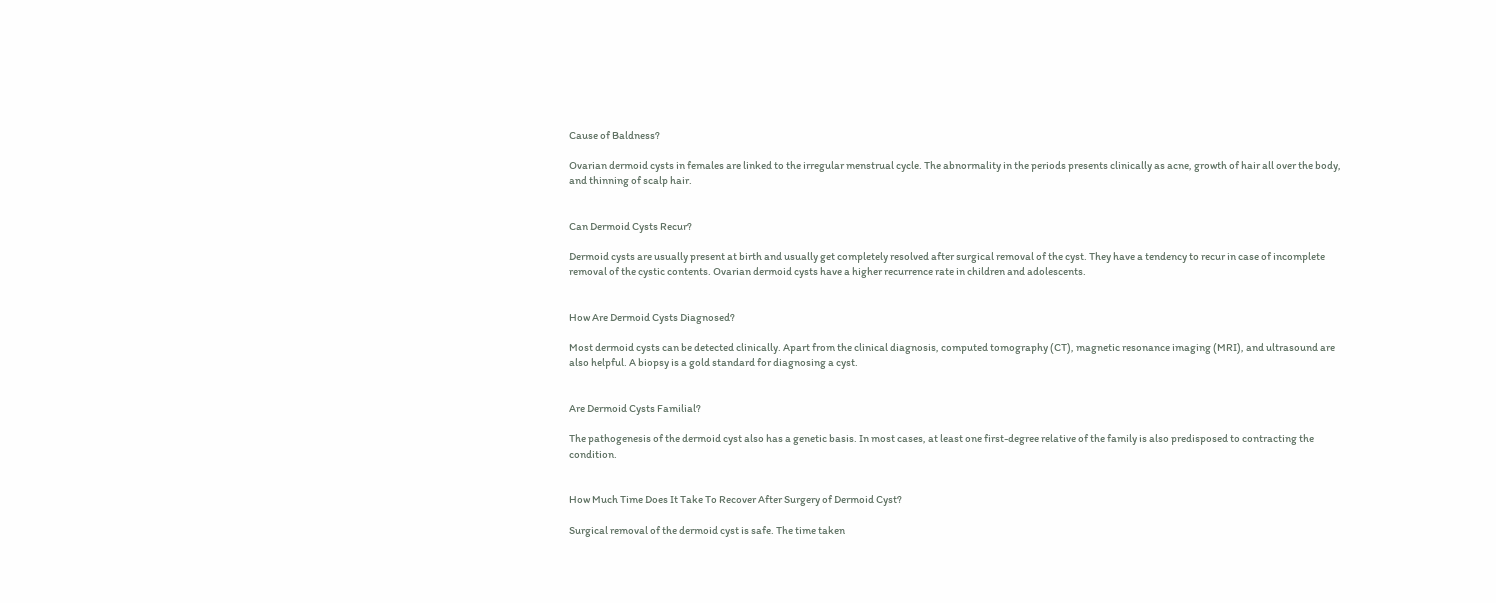Cause of Baldness?

Ovarian dermoid cysts in females are linked to the irregular menstrual cycle. The abnormality in the periods presents clinically as acne, growth of hair all over the body, and thinning of scalp hair.


Can Dermoid Cysts Recur?

Dermoid cysts are usually present at birth and usually get completely resolved after surgical removal of the cyst. They have a tendency to recur in case of incomplete removal of the cystic contents. Ovarian dermoid cysts have a higher recurrence rate in children and adolescents.


How Are Dermoid Cysts Diagnosed?

Most dermoid cysts can be detected clinically. Apart from the clinical diagnosis, computed tomography (CT), magnetic resonance imaging (MRI), and ultrasound are also helpful. A biopsy is a gold standard for diagnosing a cyst.


Are Dermoid Cysts Familial?

The pathogenesis of the dermoid cyst also has a genetic basis. In most cases, at least one first-degree relative of the family is also predisposed to contracting the condition.


How Much Time Does It Take To Recover After Surgery of Dermoid Cyst?

Surgical removal of the dermoid cyst is safe. The time taken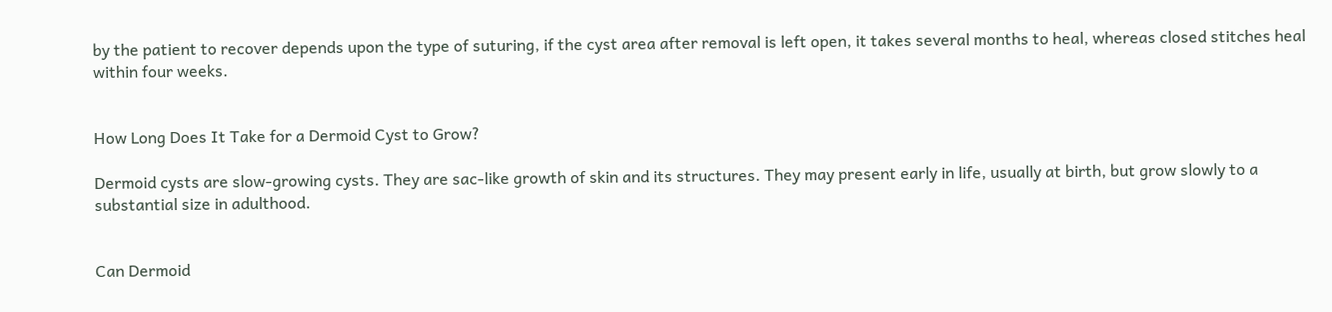by the patient to recover depends upon the type of suturing, if the cyst area after removal is left open, it takes several months to heal, whereas closed stitches heal within four weeks.


How Long Does It Take for a Dermoid Cyst to Grow?

Dermoid cysts are slow-growing cysts. They are sac-like growth of skin and its structures. They may present early in life, usually at birth, but grow slowly to a substantial size in adulthood.


Can Dermoid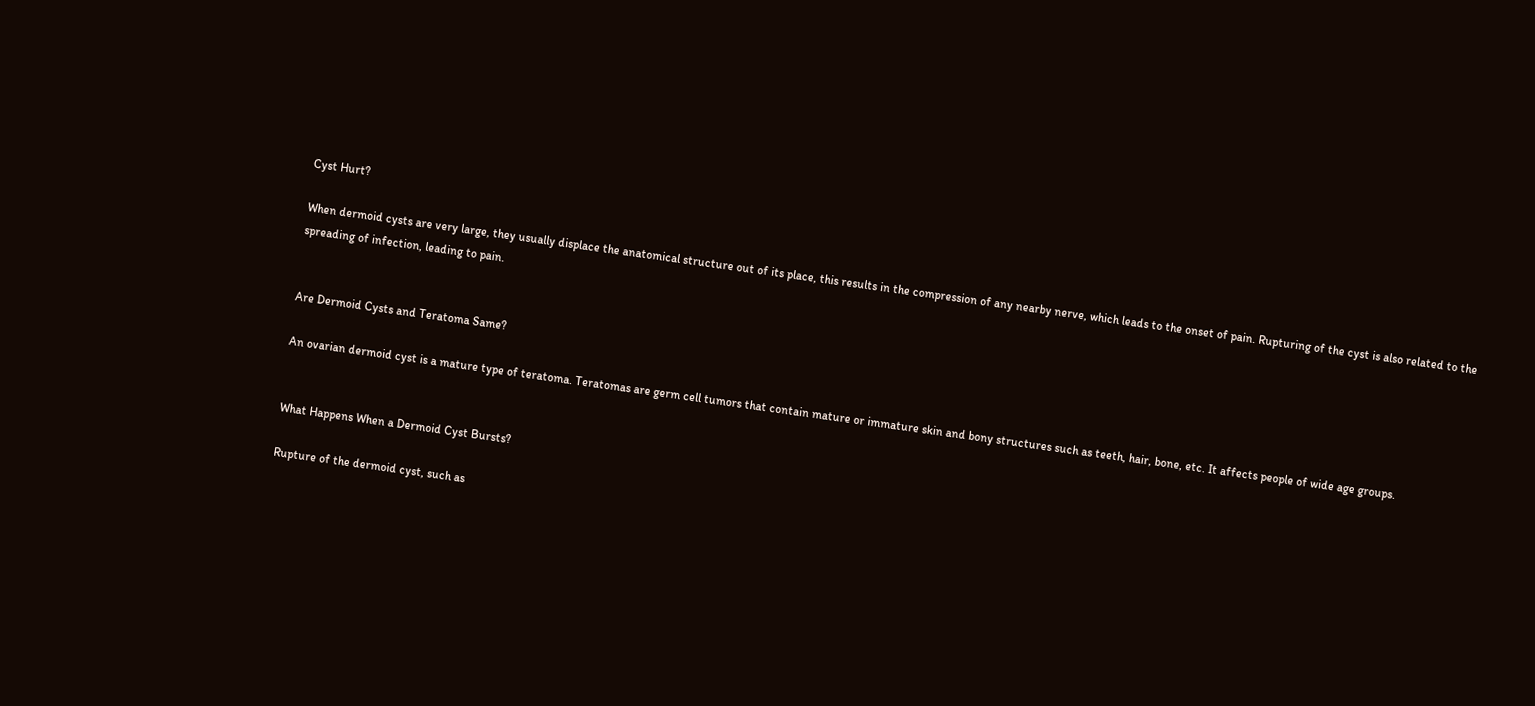Cyst Hurt?

When dermoid cysts are very large, they usually displace the anatomical structure out of its place, this results in the compression of any nearby nerve, which leads to the onset of pain. Rupturing of the cyst is also related to the spreading of infection, leading to pain.


Are Dermoid Cysts and Teratoma Same?

An ovarian dermoid cyst is a mature type of teratoma. Teratomas are germ cell tumors that contain mature or immature skin and bony structures such as teeth, hair, bone, etc. It affects people of wide age groups.


What Happens When a Dermoid Cyst Bursts?

Rupture of the dermoid cyst, such as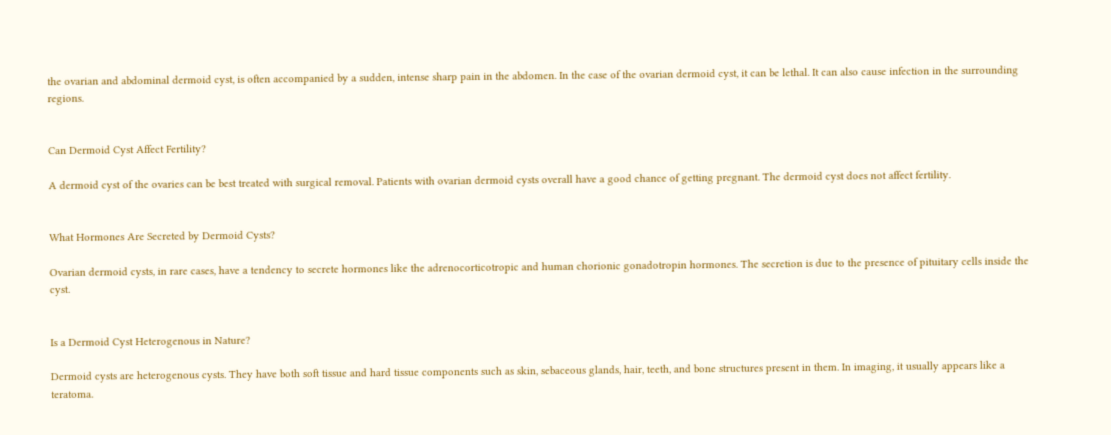the ovarian and abdominal dermoid cyst, is often accompanied by a sudden, intense sharp pain in the abdomen. In the case of the ovarian dermoid cyst, it can be lethal. It can also cause infection in the surrounding regions.


Can Dermoid Cyst Affect Fertility?

A dermoid cyst of the ovaries can be best treated with surgical removal. Patients with ovarian dermoid cysts overall have a good chance of getting pregnant. The dermoid cyst does not affect fertility.


What Hormones Are Secreted by Dermoid Cysts?

Ovarian dermoid cysts, in rare cases, have a tendency to secrete hormones like the adrenocorticotropic and human chorionic gonadotropin hormones. The secretion is due to the presence of pituitary cells inside the cyst.


Is a Dermoid Cyst Heterogenous in Nature?

Dermoid cysts are heterogenous cysts. They have both soft tissue and hard tissue components such as skin, sebaceous glands, hair, teeth, and bone structures present in them. In imaging, it usually appears like a teratoma.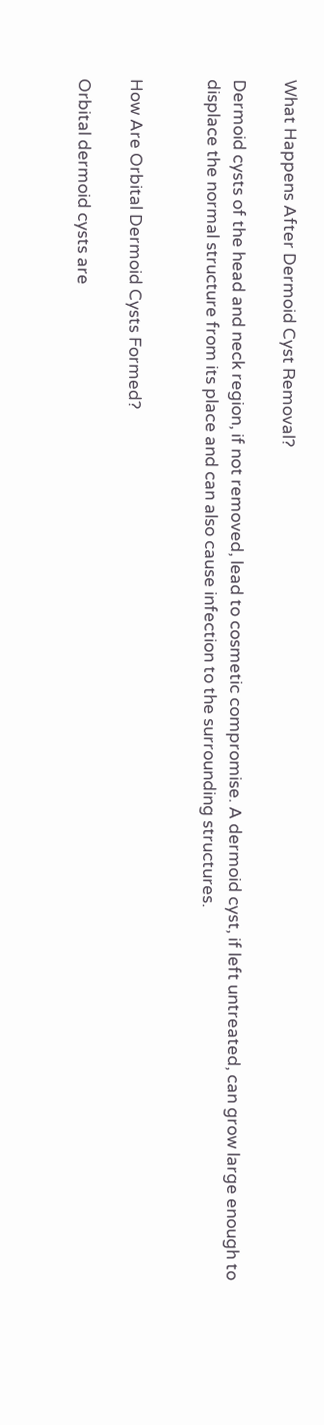What Happens After Dermoid Cyst Removal?

Dermoid cysts of the head and neck region, if not removed, lead to cosmetic compromise. A dermoid cyst, if left untreated, can grow large enough to displace the normal structure from its place and can also cause infection to the surrounding structures.


How Are Orbital Dermoid Cysts Formed?

Orbital dermoid cysts are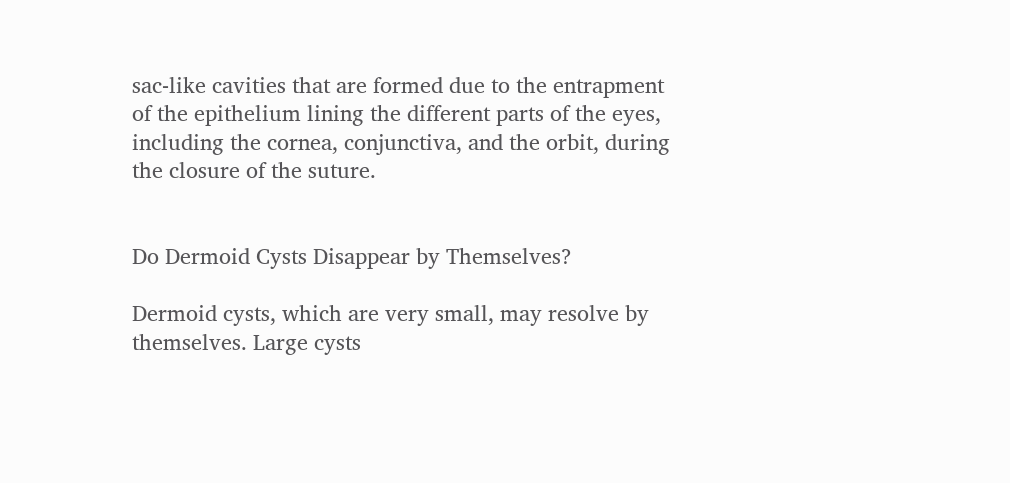sac-like cavities that are formed due to the entrapment of the epithelium lining the different parts of the eyes, including the cornea, conjunctiva, and the orbit, during the closure of the suture.


Do Dermoid Cysts Disappear by Themselves?

Dermoid cysts, which are very small, may resolve by themselves. Large cysts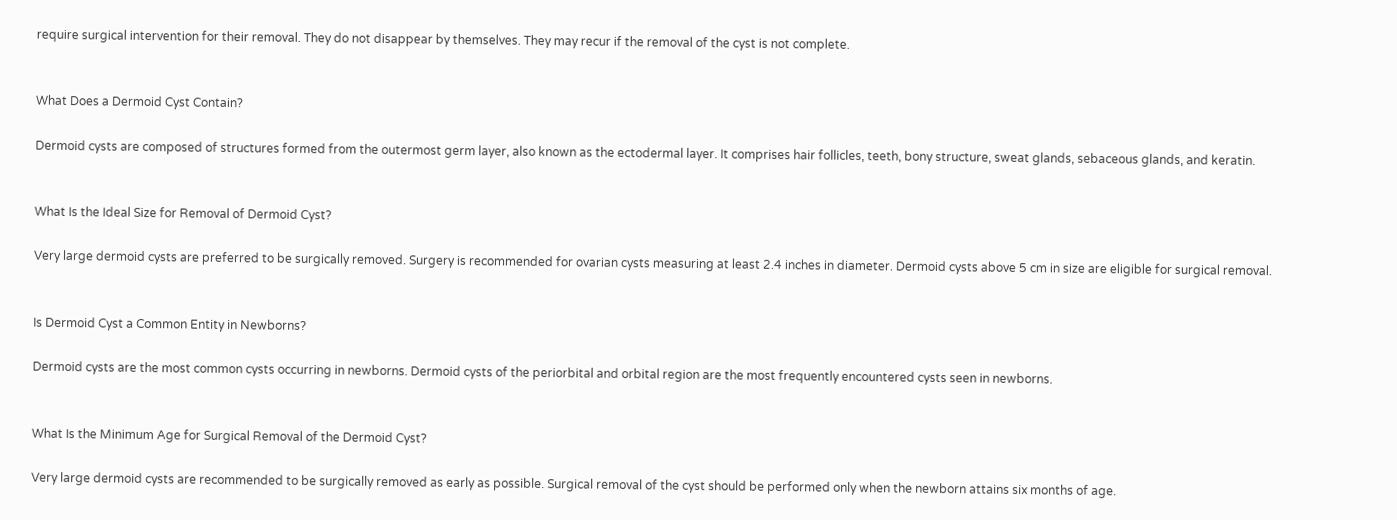require surgical intervention for their removal. They do not disappear by themselves. They may recur if the removal of the cyst is not complete.


What Does a Dermoid Cyst Contain?

Dermoid cysts are composed of structures formed from the outermost germ layer, also known as the ectodermal layer. It comprises hair follicles, teeth, bony structure, sweat glands, sebaceous glands, and keratin.


What Is the Ideal Size for Removal of Dermoid Cyst?

Very large dermoid cysts are preferred to be surgically removed. Surgery is recommended for ovarian cysts measuring at least 2.4 inches in diameter. Dermoid cysts above 5 cm in size are eligible for surgical removal.


Is Dermoid Cyst a Common Entity in Newborns?

Dermoid cysts are the most common cysts occurring in newborns. Dermoid cysts of the periorbital and orbital region are the most frequently encountered cysts seen in newborns.


What Is the Minimum Age for Surgical Removal of the Dermoid Cyst?

Very large dermoid cysts are recommended to be surgically removed as early as possible. Surgical removal of the cyst should be performed only when the newborn attains six months of age.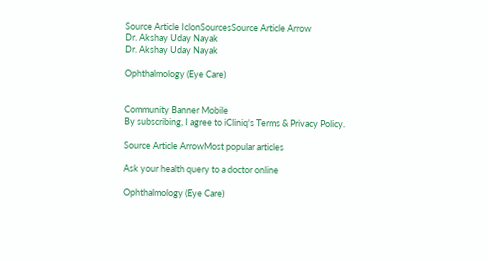Source Article IclonSourcesSource Article Arrow
Dr. Akshay Uday Nayak
Dr. Akshay Uday Nayak

Ophthalmology (Eye Care)


Community Banner Mobile
By subscribing, I agree to iCliniq's Terms & Privacy Policy.

Source Article ArrowMost popular articles

Ask your health query to a doctor online

Ophthalmology (Eye Care)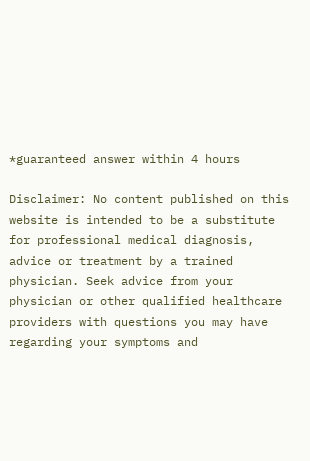*guaranteed answer within 4 hours

Disclaimer: No content published on this website is intended to be a substitute for professional medical diagnosis, advice or treatment by a trained physician. Seek advice from your physician or other qualified healthcare providers with questions you may have regarding your symptoms and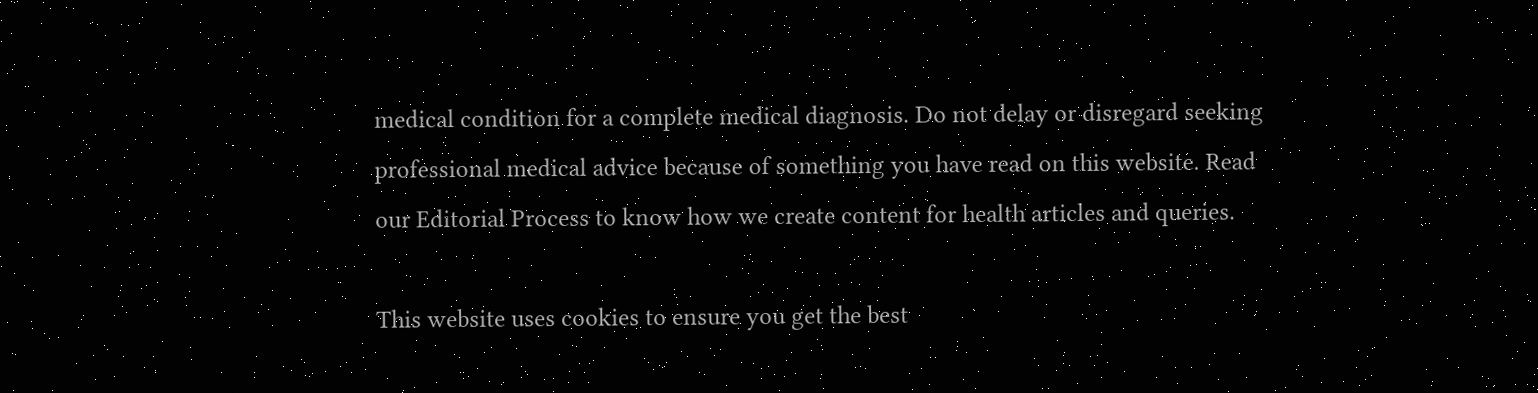medical condition for a complete medical diagnosis. Do not delay or disregard seeking professional medical advice because of something you have read on this website. Read our Editorial Process to know how we create content for health articles and queries.

This website uses cookies to ensure you get the best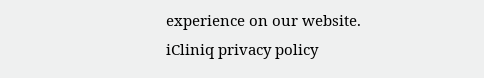experience on our website. iCliniq privacy policy